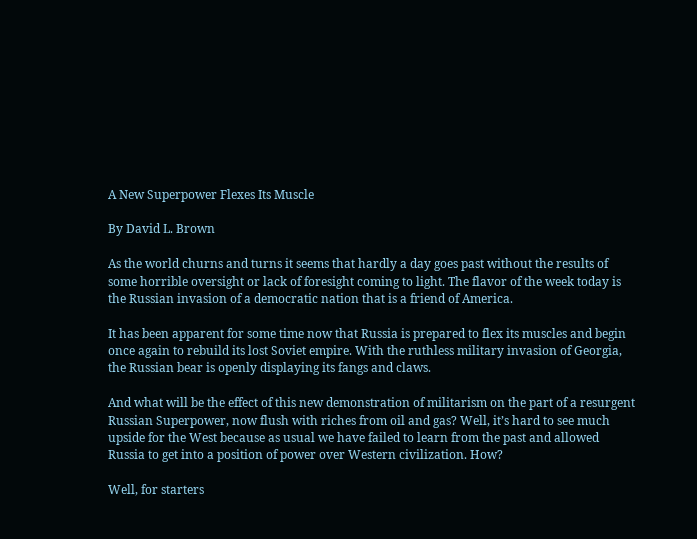A New Superpower Flexes Its Muscle

By David L. Brown

As the world churns and turns it seems that hardly a day goes past without the results of some horrible oversight or lack of foresight coming to light. The flavor of the week today is the Russian invasion of a democratic nation that is a friend of America.

It has been apparent for some time now that Russia is prepared to flex its muscles and begin once again to rebuild its lost Soviet empire. With the ruthless military invasion of Georgia, the Russian bear is openly displaying its fangs and claws.

And what will be the effect of this new demonstration of militarism on the part of a resurgent Russian Superpower, now flush with riches from oil and gas? Well, it’s hard to see much upside for the West because as usual we have failed to learn from the past and allowed Russia to get into a position of power over Western civilization. How?

Well, for starters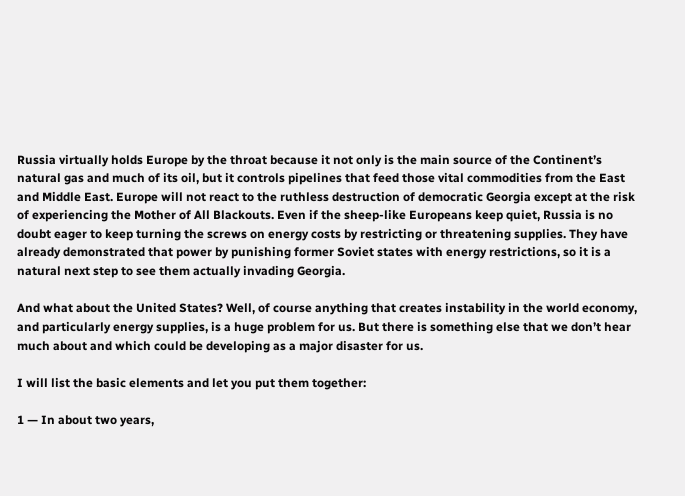Russia virtually holds Europe by the throat because it not only is the main source of the Continent’s natural gas and much of its oil, but it controls pipelines that feed those vital commodities from the East and Middle East. Europe will not react to the ruthless destruction of democratic Georgia except at the risk of experiencing the Mother of All Blackouts. Even if the sheep-like Europeans keep quiet, Russia is no doubt eager to keep turning the screws on energy costs by restricting or threatening supplies. They have already demonstrated that power by punishing former Soviet states with energy restrictions, so it is a natural next step to see them actually invading Georgia.

And what about the United States? Well, of course anything that creates instability in the world economy, and particularly energy supplies, is a huge problem for us. But there is something else that we don’t hear much about and which could be developing as a major disaster for us.

I will list the basic elements and let you put them together:

1 — In about two years,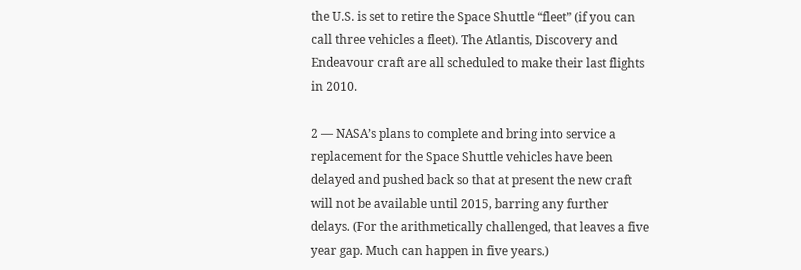the U.S. is set to retire the Space Shuttle “fleet” (if you can call three vehicles a fleet). The Atlantis, Discovery and Endeavour craft are all scheduled to make their last flights in 2010.

2 — NASA’s plans to complete and bring into service a replacement for the Space Shuttle vehicles have been delayed and pushed back so that at present the new craft will not be available until 2015, barring any further delays. (For the arithmetically challenged, that leaves a five year gap. Much can happen in five years.)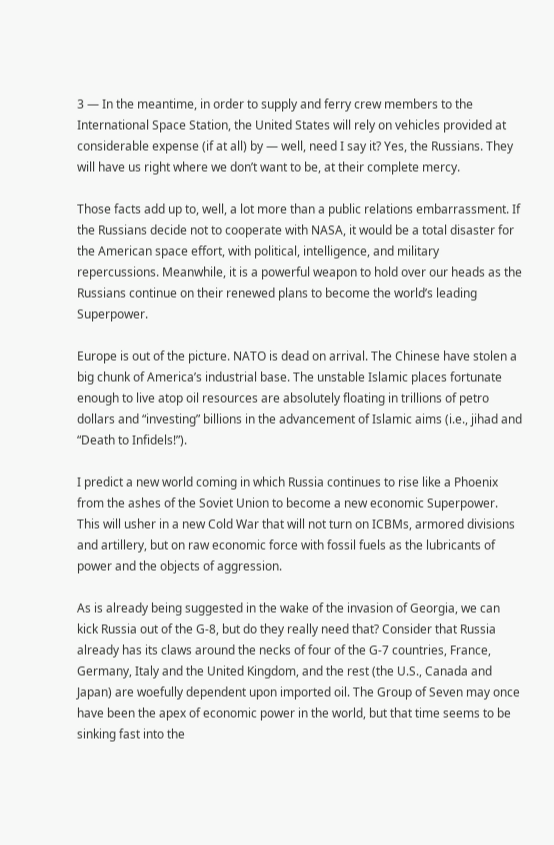3 — In the meantime, in order to supply and ferry crew members to the International Space Station, the United States will rely on vehicles provided at considerable expense (if at all) by — well, need I say it? Yes, the Russians. They will have us right where we don’t want to be, at their complete mercy.

Those facts add up to, well, a lot more than a public relations embarrassment. If the Russians decide not to cooperate with NASA, it would be a total disaster for the American space effort, with political, intelligence, and military repercussions. Meanwhile, it is a powerful weapon to hold over our heads as the Russians continue on their renewed plans to become the world’s leading Superpower.

Europe is out of the picture. NATO is dead on arrival. The Chinese have stolen a big chunk of America’s industrial base. The unstable Islamic places fortunate enough to live atop oil resources are absolutely floating in trillions of petro dollars and “investing” billions in the advancement of Islamic aims (i.e., jihad and “Death to Infidels!”).

I predict a new world coming in which Russia continues to rise like a Phoenix from the ashes of the Soviet Union to become a new economic Superpower. This will usher in a new Cold War that will not turn on ICBMs, armored divisions and artillery, but on raw economic force with fossil fuels as the lubricants of power and the objects of aggression.

As is already being suggested in the wake of the invasion of Georgia, we can kick Russia out of the G-8, but do they really need that? Consider that Russia already has its claws around the necks of four of the G-7 countries, France, Germany, Italy and the United Kingdom, and the rest (the U.S., Canada and Japan) are woefully dependent upon imported oil. The Group of Seven may once have been the apex of economic power in the world, but that time seems to be sinking fast into the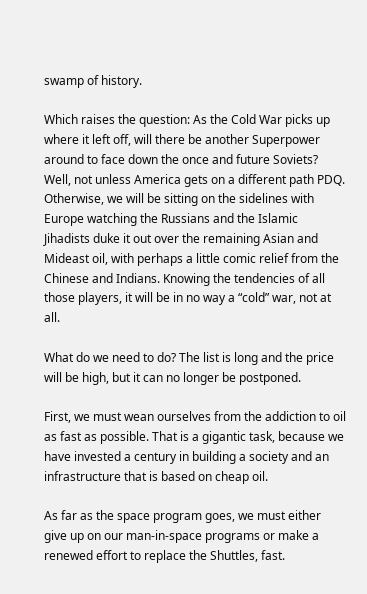swamp of history.

Which raises the question: As the Cold War picks up where it left off, will there be another Superpower around to face down the once and future Soviets? Well, not unless America gets on a different path PDQ. Otherwise, we will be sitting on the sidelines with Europe watching the Russians and the Islamic Jihadists duke it out over the remaining Asian and Mideast oil, with perhaps a little comic relief from the Chinese and Indians. Knowing the tendencies of all those players, it will be in no way a “cold” war, not at all.

What do we need to do? The list is long and the price will be high, but it can no longer be postponed.

First, we must wean ourselves from the addiction to oil as fast as possible. That is a gigantic task, because we have invested a century in building a society and an infrastructure that is based on cheap oil.

As far as the space program goes, we must either give up on our man-in-space programs or make a renewed effort to replace the Shuttles, fast.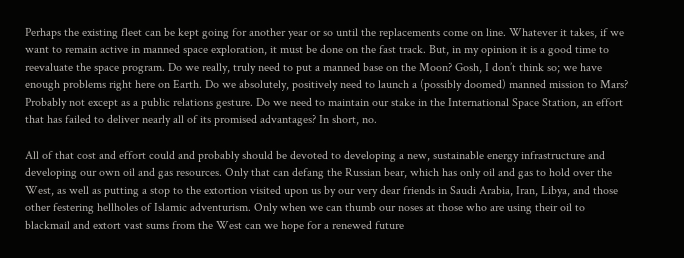Perhaps the existing fleet can be kept going for another year or so until the replacements come on line. Whatever it takes, if we want to remain active in manned space exploration, it must be done on the fast track. But, in my opinion it is a good time to reevaluate the space program. Do we really, truly need to put a manned base on the Moon? Gosh, I don’t think so; we have enough problems right here on Earth. Do we absolutely, positively need to launch a (possibly doomed) manned mission to Mars? Probably not except as a public relations gesture. Do we need to maintain our stake in the International Space Station, an effort that has failed to deliver nearly all of its promised advantages? In short, no.

All of that cost and effort could and probably should be devoted to developing a new, sustainable energy infrastructure and developing our own oil and gas resources. Only that can defang the Russian bear, which has only oil and gas to hold over the West, as well as putting a stop to the extortion visited upon us by our very dear friends in Saudi Arabia, Iran, Libya, and those other festering hellholes of Islamic adventurism. Only when we can thumb our noses at those who are using their oil to blackmail and extort vast sums from the West can we hope for a renewed future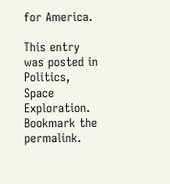for America.

This entry was posted in Politics, Space Exploration. Bookmark the permalink.